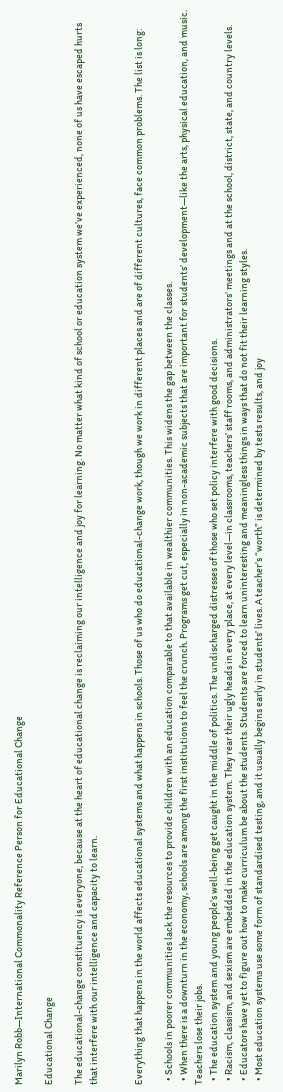Marilyn Robb—International Commonality Reference Person for Educational Change

Educational Change

The educational-change constituency is everyone, because at the heart of educational change is reclaiming our intelligence and joy for learning. No matter what kind of school or education system we’ve experienced, none of us have escaped hurts that interfere with our intelligence and capacity to learn.


Everything that happens in the world affects educational systems and what happens in schools. Those of us who do educational-change work, though we work in different places and are of different cultures, face common problems. The list is long:

  • Schools in poorer communities lack the resources to provide children with an education comparable to that available in wealthier communities. This widens the gap between the classes.
  • When there is a downturn in the economy, schools are among the first institutions to feel the crunch. Programs get cut, especially in non-academic subjects that are important for students’ development—like the arts, physical education, and music. Teachers lose their jobs.
  • The education system and young people’s well-being get caught in the middle of politics. The undischarged distresses of those who set policy interfere with good decisions.
  • Racism, classism, and sexism are embedded in the education system. They rear their ugly heads in every place, at every level—in classrooms, teachers’ staff rooms, and administrators’ meetings and at the school, district, state, and country levels.
  • Educators have yet to figure out how to make curriculum be about the students. Students are forced to learn uninteresting and meaningless things in ways that do not fit their learning styles.
  • Most education systems use some form of standardised testing, and it usually begins early in students’ lives. A teacher’s “worth” is determined by tests results, and joy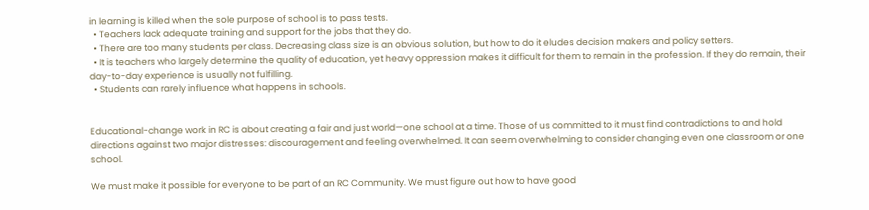in learning is killed when the sole purpose of school is to pass tests.
  • Teachers lack adequate training and support for the jobs that they do.
  • There are too many students per class. Decreasing class size is an obvious solution, but how to do it eludes decision makers and policy setters.
  • It is teachers who largely determine the quality of education, yet heavy oppression makes it difficult for them to remain in the profession. If they do remain, their day-to-day experience is usually not fulfilling.
  • Students can rarely influence what happens in schools.


Educational-change work in RC is about creating a fair and just world—one school at a time. Those of us committed to it must find contradictions to and hold directions against two major distresses: discouragement and feeling overwhelmed. It can seem overwhelming to consider changing even one classroom or one school.

We must make it possible for everyone to be part of an RC Community. We must figure out how to have good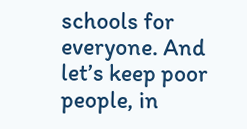schools for everyone. And let’s keep poor people, in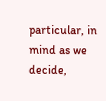particular, in mind as we decide,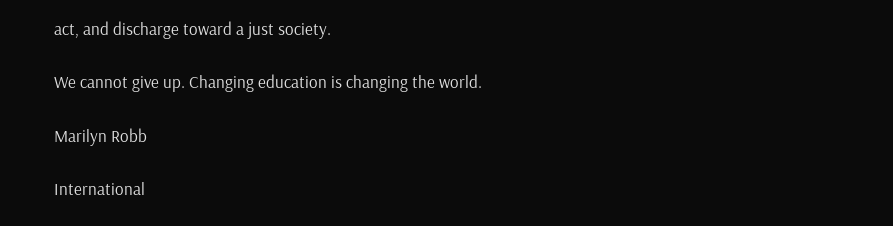act, and discharge toward a just society.

We cannot give up. Changing education is changing the world.

Marilyn Robb

International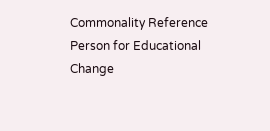Commonality Reference
Person for Educational Change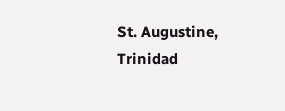St. Augustine, Trinidad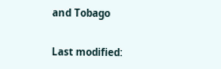and Tobago


Last modified: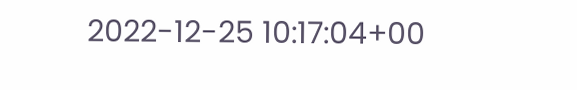2022-12-25 10:17:04+00